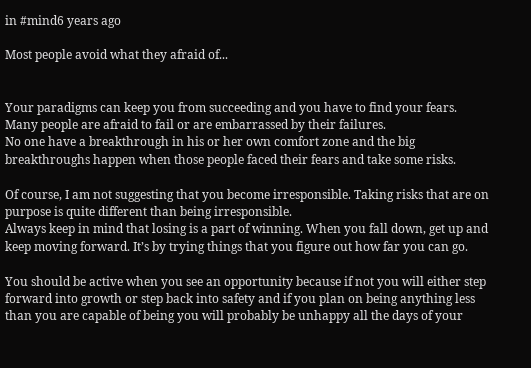in #mind6 years ago

Most people avoid what they afraid of...


Your paradigms can keep you from succeeding and you have to find your fears.
Many people are afraid to fail or are embarrassed by their failures.
No one have a breakthrough in his or her own comfort zone and the big breakthroughs happen when those people faced their fears and take some risks.

Of course, I am not suggesting that you become irresponsible. Taking risks that are on purpose is quite different than being irresponsible.
Always keep in mind that losing is a part of winning. When you fall down, get up and keep moving forward. It’s by trying things that you figure out how far you can go.

You should be active when you see an opportunity because if not you will either step forward into growth or step back into safety and if you plan on being anything less than you are capable of being you will probably be unhappy all the days of your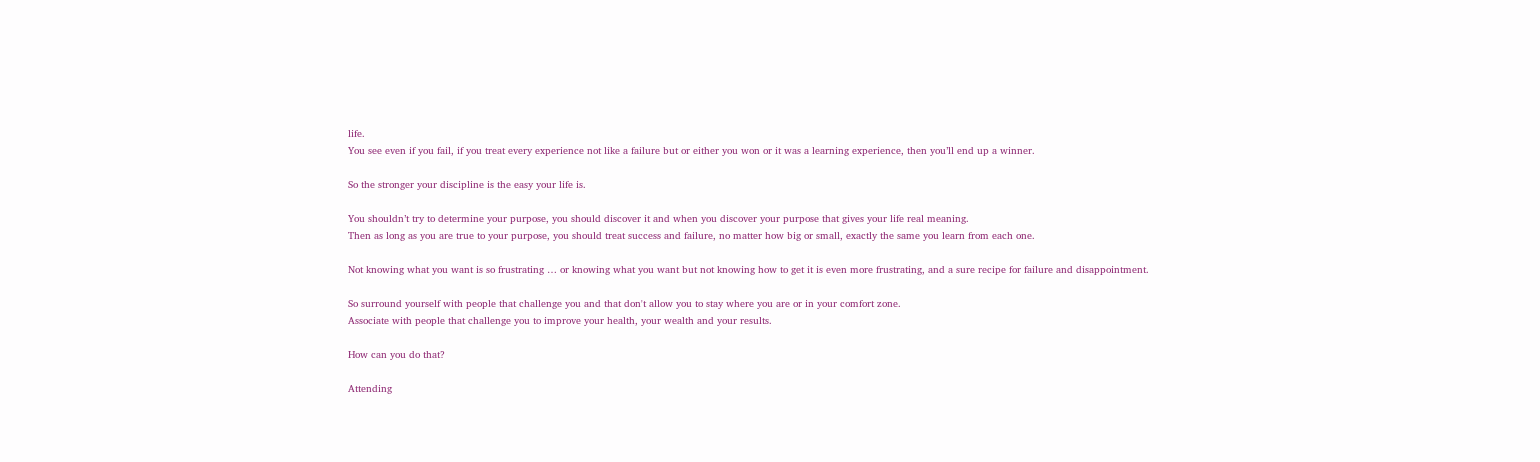life.
You see even if you fail, if you treat every experience not like a failure but or either you won or it was a learning experience, then you’ll end up a winner.

So the stronger your discipline is the easy your life is.

You shouldn’t try to determine your purpose, you should discover it and when you discover your purpose that gives your life real meaning.
Then as long as you are true to your purpose, you should treat success and failure, no matter how big or small, exactly the same you learn from each one.

Not knowing what you want is so frustrating … or knowing what you want but not knowing how to get it is even more frustrating, and a sure recipe for failure and disappointment.

So surround yourself with people that challenge you and that don't allow you to stay where you are or in your comfort zone.
Associate with people that challenge you to improve your health, your wealth and your results.

How can you do that?

Attending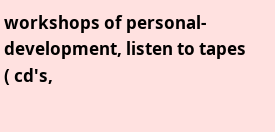workshops of personal-development, listen to tapes ( cd's,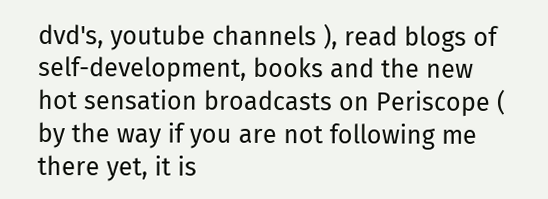dvd's, youtube channels ), read blogs of self-development, books and the new hot sensation broadcasts on Periscope ( by the way if you are not following me there yet, it is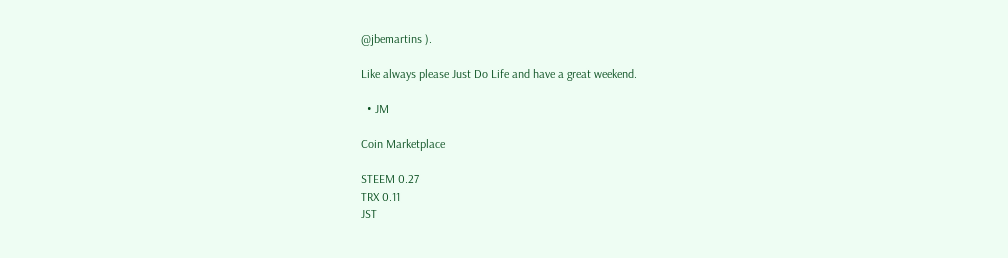@jbemartins ).

Like always please Just Do Life and have a great weekend.

  • JM

Coin Marketplace

STEEM 0.27
TRX 0.11
JST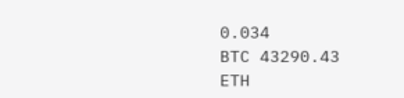0.034
BTC 43290.43
ETH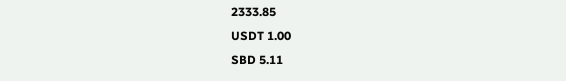2333.85
USDT 1.00
SBD 5.11